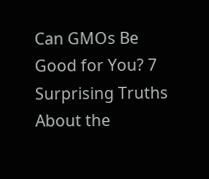Can GMOs Be Good for You? 7 Surprising Truths About the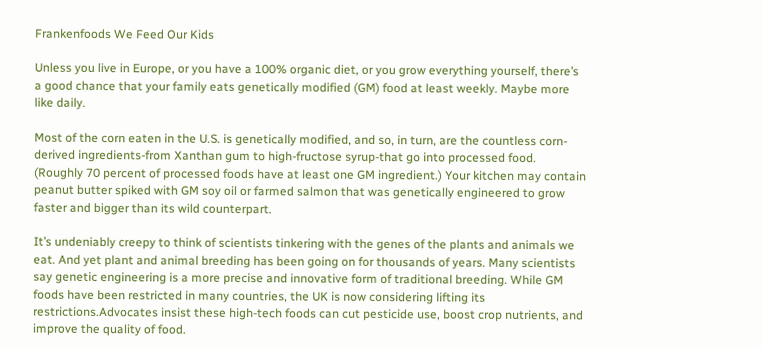Frankenfoods We Feed Our Kids

Unless you live in Europe, or you have a 100% organic diet, or you grow everything yourself, there’s a good chance that your family eats genetically modified (GM) food at least weekly. Maybe more like daily.

Most of the corn eaten in the U.S. is genetically modified, and so, in turn, are the countless corn-derived ingredients-from Xanthan gum to high-fructose syrup-that go into processed food. (Roughly 70 percent of processed foods have at least one GM ingredient.) Your kitchen may contain peanut butter spiked with GM soy oil or farmed salmon that was genetically engineered to grow faster and bigger than its wild counterpart.

It’s undeniably creepy to think of scientists tinkering with the genes of the plants and animals we eat. And yet plant and animal breeding has been going on for thousands of years. Many scientists say genetic engineering is a more precise and innovative form of traditional breeding. While GM foods have been restricted in many countries, the UK is now considering lifting its restrictions.Advocates insist these high-tech foods can cut pesticide use, boost crop nutrients, and improve the quality of food.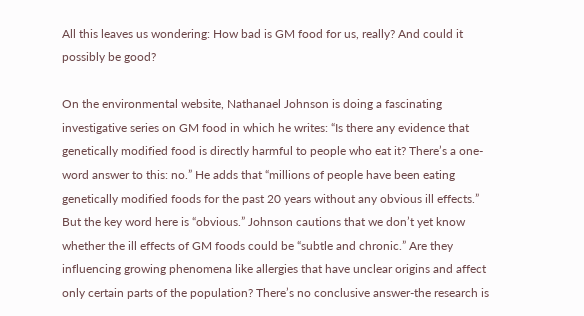All this leaves us wondering: How bad is GM food for us, really? And could it possibly be good?

On the environmental website, Nathanael Johnson is doing a fascinating investigative series on GM food in which he writes: “Is there any evidence that genetically modified food is directly harmful to people who eat it? There’s a one-word answer to this: no.” He adds that “millions of people have been eating genetically modified foods for the past 20 years without any obvious ill effects.” But the key word here is “obvious.” Johnson cautions that we don’t yet know whether the ill effects of GM foods could be “subtle and chronic.” Are they influencing growing phenomena like allergies that have unclear origins and affect only certain parts of the population? There’s no conclusive answer-the research is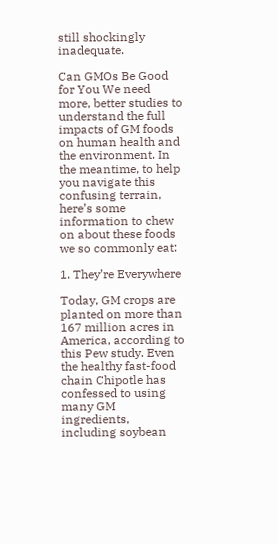still shockingly inadequate.

Can GMOs Be Good for You We need more, better studies to understand the full impacts of GM foods on human health and the environment. In the meantime, to help you navigate this confusing terrain, here’s some information to chew on about these foods we so commonly eat:

1. They’re Everywhere

Today, GM crops are planted on more than 167 million acres in America, according to this Pew study. Even the healthy fast-food chain Chipotle has confessed to using many GM ingredients, including soybean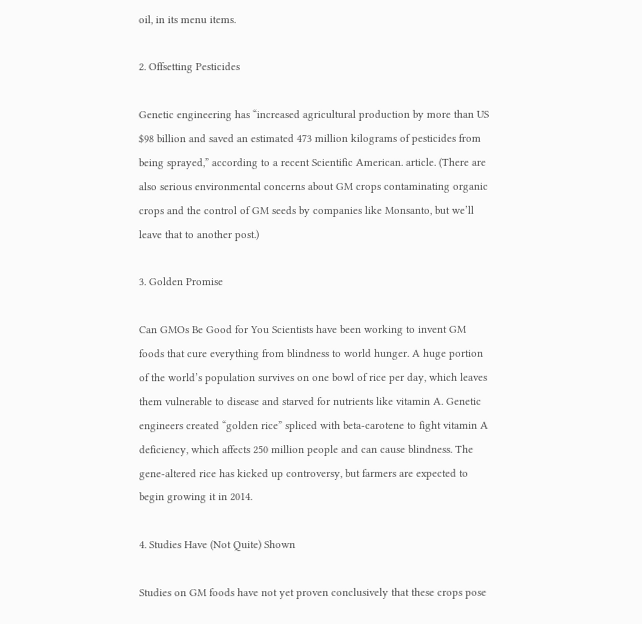oil, in its menu items.

2. Offsetting Pesticides

Genetic engineering has “increased agricultural production by more than US $98 billion and saved an estimated 473 million kilograms of pesticides from being sprayed,” according to a recent Scientific American. article. (There are also serious environmental concerns about GM crops contaminating organic crops and the control of GM seeds by companies like Monsanto, but we’ll leave that to another post.)

3. Golden Promise

Can GMOs Be Good for You Scientists have been working to invent GM foods that cure everything from blindness to world hunger. A huge portion of the world’s population survives on one bowl of rice per day, which leaves them vulnerable to disease and starved for nutrients like vitamin A. Genetic engineers created “golden rice” spliced with beta-carotene to fight vitamin A deficiency, which affects 250 million people and can cause blindness. The gene-altered rice has kicked up controversy, but farmers are expected to begin growing it in 2014.

4. Studies Have (Not Quite) Shown

Studies on GM foods have not yet proven conclusively that these crops pose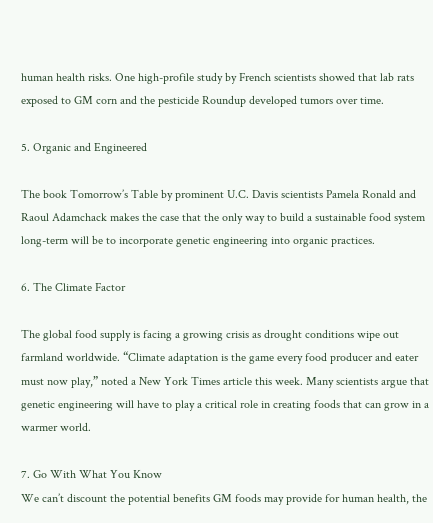human health risks. One high-profile study by French scientists showed that lab rats exposed to GM corn and the pesticide Roundup developed tumors over time.

5. Organic and Engineered

The book Tomorrow’s Table by prominent U.C. Davis scientists Pamela Ronald and Raoul Adamchack makes the case that the only way to build a sustainable food system long-term will be to incorporate genetic engineering into organic practices.

6. The Climate Factor

The global food supply is facing a growing crisis as drought conditions wipe out farmland worldwide. “Climate adaptation is the game every food producer and eater must now play,” noted a New York Times article this week. Many scientists argue that genetic engineering will have to play a critical role in creating foods that can grow in a warmer world.

7. Go With What You Know
We can’t discount the potential benefits GM foods may provide for human health, the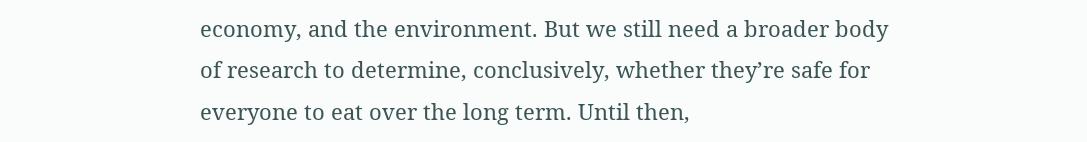economy, and the environment. But we still need a broader body of research to determine, conclusively, whether they’re safe for everyone to eat over the long term. Until then,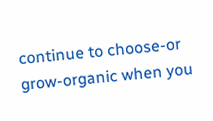continue to choose-or grow-organic when you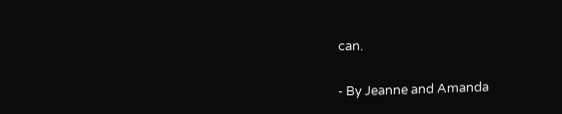can.

- By Jeanne and Amanda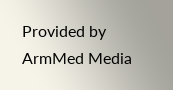Provided by ArmMed Media